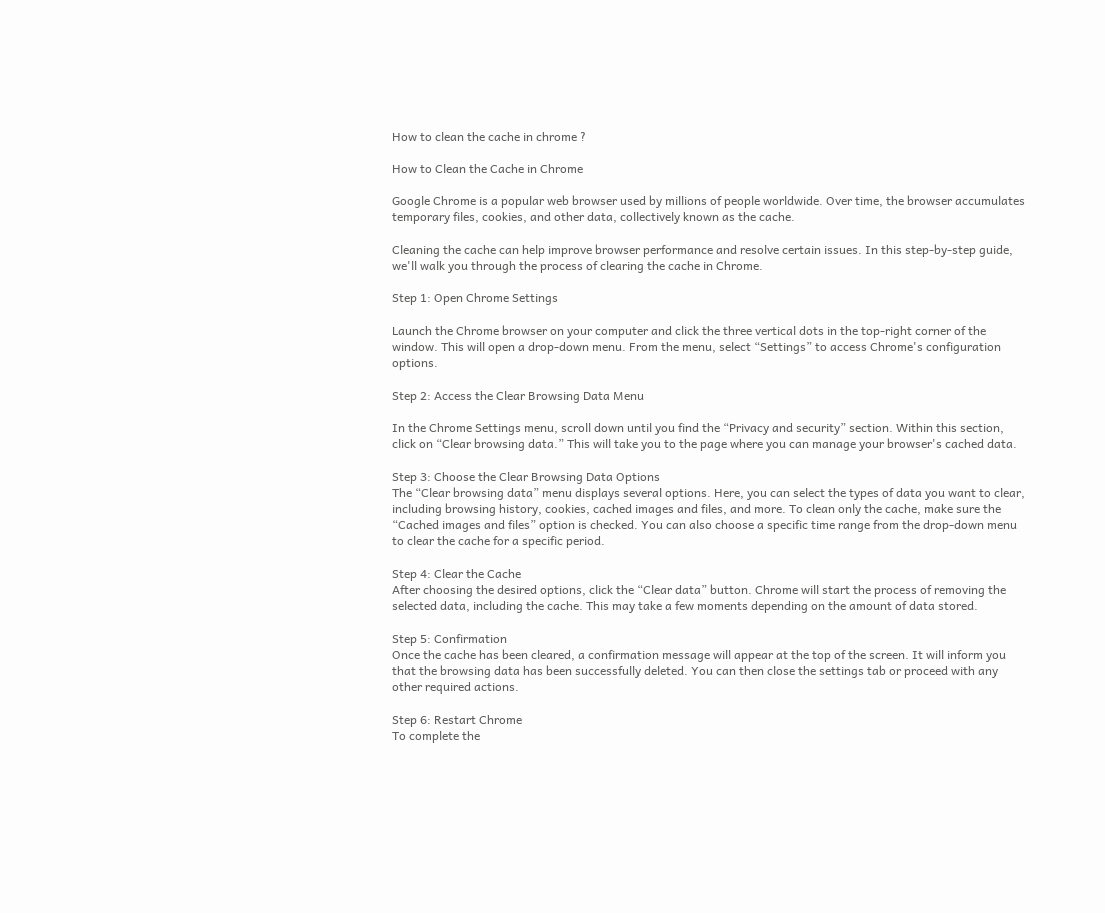How to clean the cache in chrome ?

How to Clean the Cache in Chrome

Google Chrome is a popular web browser used by millions of people worldwide. Over time, the browser accumulates temporary files, cookies, and other data, collectively known as the cache.

Cleaning the cache can help improve browser performance and resolve certain issues. In this step-by-step guide, we'll walk you through the process of clearing the cache in Chrome.

Step 1: Open Chrome Settings

Launch the Chrome browser on your computer and click the three vertical dots in the top-right corner of the window. This will open a drop-down menu. From the menu, select “Settings” to access Chrome's configuration options.

Step 2: Access the Clear Browsing Data Menu

In the Chrome Settings menu, scroll down until you find the “Privacy and security” section. Within this section, click on “Clear browsing data.” This will take you to the page where you can manage your browser's cached data.

Step 3: Choose the Clear Browsing Data Options
The “Clear browsing data” menu displays several options. Here, you can select the types of data you want to clear, including browsing history, cookies, cached images and files, and more. To clean only the cache, make sure the “Cached images and files” option is checked. You can also choose a specific time range from the drop-down menu to clear the cache for a specific period.

Step 4: Clear the Cache
After choosing the desired options, click the “Clear data” button. Chrome will start the process of removing the selected data, including the cache. This may take a few moments depending on the amount of data stored.

Step 5: Confirmation
Once the cache has been cleared, a confirmation message will appear at the top of the screen. It will inform you that the browsing data has been successfully deleted. You can then close the settings tab or proceed with any other required actions.

Step 6: Restart Chrome
To complete the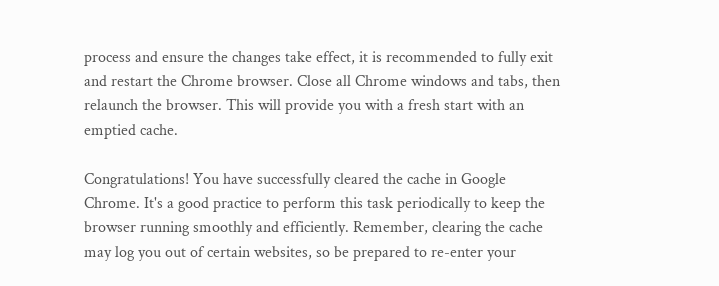process and ensure the changes take effect, it is recommended to fully exit and restart the Chrome browser. Close all Chrome windows and tabs, then relaunch the browser. This will provide you with a fresh start with an emptied cache.

Congratulations! You have successfully cleared the cache in Google Chrome. It's a good practice to perform this task periodically to keep the browser running smoothly and efficiently. Remember, clearing the cache may log you out of certain websites, so be prepared to re-enter your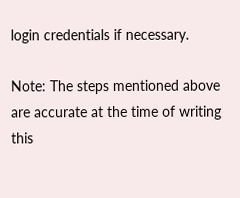login credentials if necessary.

Note: The steps mentioned above are accurate at the time of writing this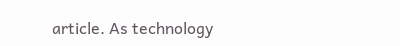article. As technology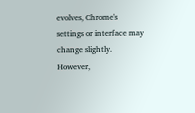evolves, Chrome's settings or interface may change slightly. However,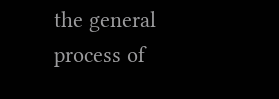the general process of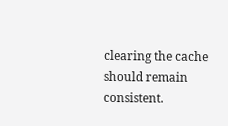clearing the cache should remain consistent.